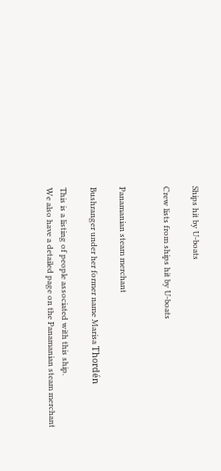Ships hit by U-boats

Crew lists from ships hit by U-boats


Panamanian steam merchant

Bushranger under her former name Marisa Thordén

This is a listing of people associated with this ship.
We also have a detailed page on the Panamanian steam merchant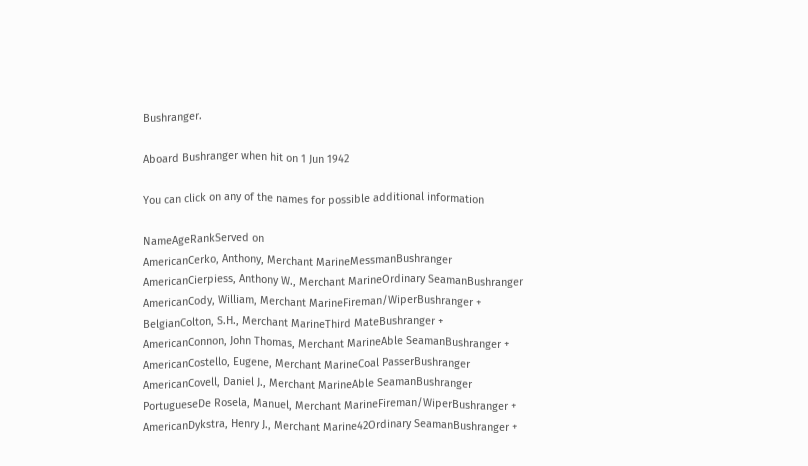Bushranger.

Aboard Bushranger when hit on 1 Jun 1942

You can click on any of the names for possible additional information

NameAgeRankServed on
AmericanCerko, Anthony, Merchant MarineMessmanBushranger
AmericanCierpiess, Anthony W., Merchant MarineOrdinary SeamanBushranger
AmericanCody, William, Merchant MarineFireman/WiperBushranger +
BelgianColton, S.H., Merchant MarineThird MateBushranger +
AmericanConnon, John Thomas, Merchant MarineAble SeamanBushranger +
AmericanCostello, Eugene, Merchant MarineCoal PasserBushranger
AmericanCovell, Daniel J., Merchant MarineAble SeamanBushranger
PortugueseDe Rosela, Manuel, Merchant MarineFireman/WiperBushranger +
AmericanDykstra, Henry J., Merchant Marine42Ordinary SeamanBushranger +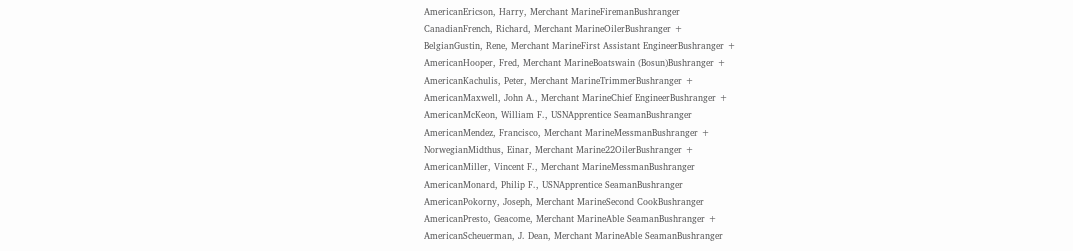AmericanEricson, Harry, Merchant MarineFiremanBushranger
CanadianFrench, Richard, Merchant MarineOilerBushranger +
BelgianGustin, Rene, Merchant MarineFirst Assistant EngineerBushranger +
AmericanHooper, Fred, Merchant MarineBoatswain (Bosun)Bushranger +
AmericanKachulis, Peter, Merchant MarineTrimmerBushranger +
AmericanMaxwell, John A., Merchant MarineChief EngineerBushranger +
AmericanMcKeon, William F., USNApprentice SeamanBushranger
AmericanMendez, Francisco, Merchant MarineMessmanBushranger +
NorwegianMidthus, Einar, Merchant Marine22OilerBushranger +
AmericanMiller, Vincent F., Merchant MarineMessmanBushranger
AmericanMonard, Philip F., USNApprentice SeamanBushranger
AmericanPokorny, Joseph, Merchant MarineSecond CookBushranger
AmericanPresto, Geacome, Merchant MarineAble SeamanBushranger +
AmericanScheuerman, J. Dean, Merchant MarineAble SeamanBushranger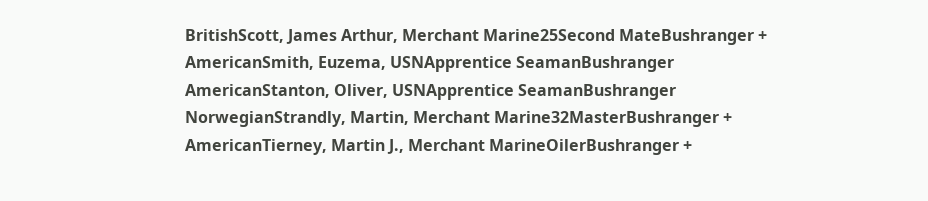BritishScott, James Arthur, Merchant Marine25Second MateBushranger +
AmericanSmith, Euzema, USNApprentice SeamanBushranger
AmericanStanton, Oliver, USNApprentice SeamanBushranger
NorwegianStrandly, Martin, Merchant Marine32MasterBushranger +
AmericanTierney, Martin J., Merchant MarineOilerBushranger +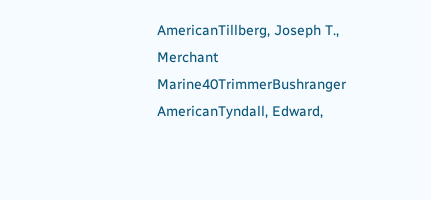AmericanTillberg, Joseph T., Merchant Marine40TrimmerBushranger
AmericanTyndall, Edward,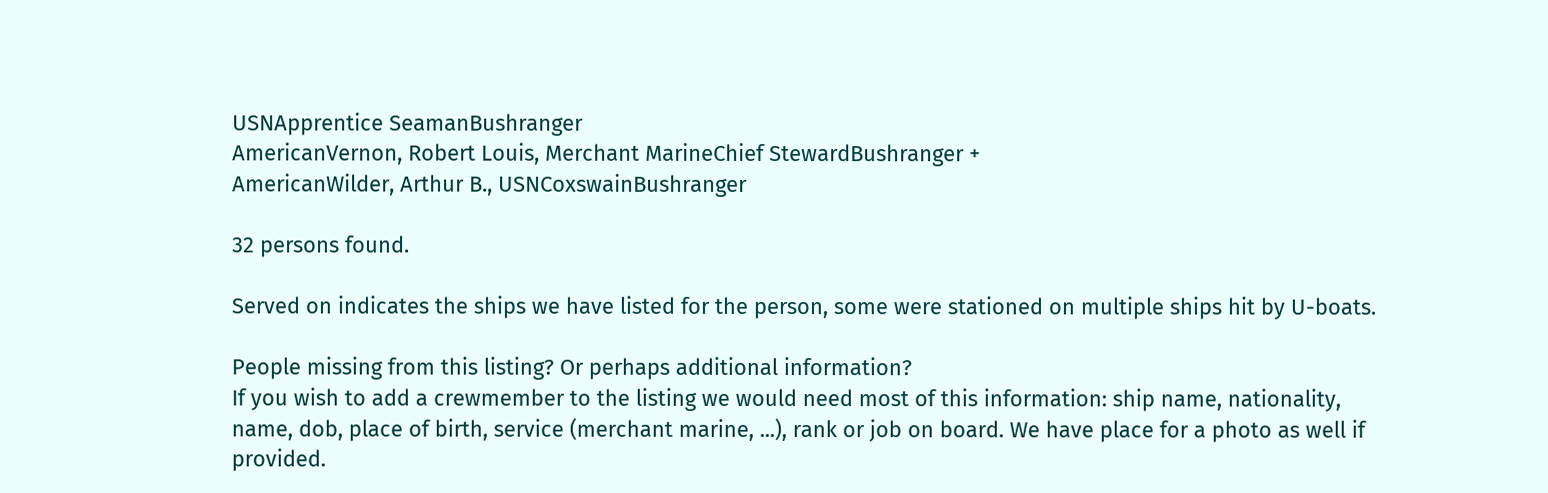USNApprentice SeamanBushranger
AmericanVernon, Robert Louis, Merchant MarineChief StewardBushranger +
AmericanWilder, Arthur B., USNCoxswainBushranger

32 persons found.

Served on indicates the ships we have listed for the person, some were stationed on multiple ships hit by U-boats.

People missing from this listing? Or perhaps additional information?
If you wish to add a crewmember to the listing we would need most of this information: ship name, nationality, name, dob, place of birth, service (merchant marine, ...), rank or job on board. We have place for a photo as well if provided.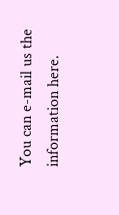You can e-mail us the information here.